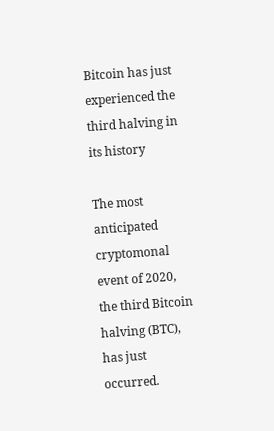Bitcoin has just experienced the third halving in its history

The most anticipated cryptomonal event of 2020, the third Bitcoin halving (BTC), has just occurred.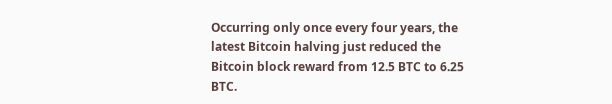Occurring only once every four years, the latest Bitcoin halving just reduced the Bitcoin block reward from 12.5 BTC to 6.25 BTC.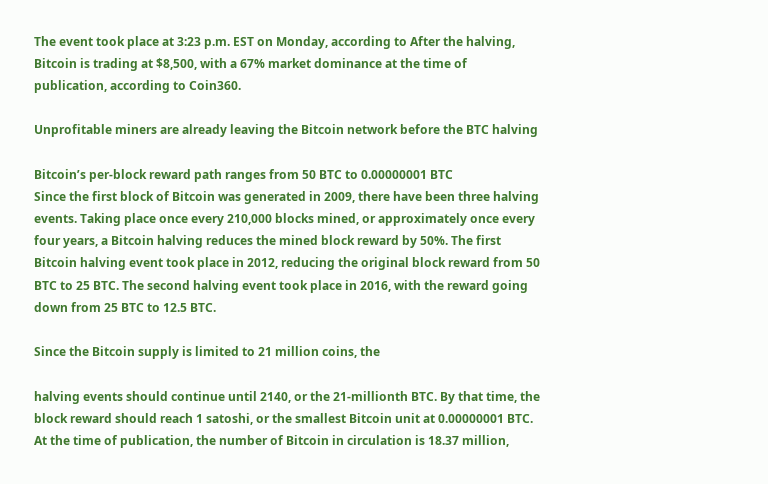The event took place at 3:23 p.m. EST on Monday, according to After the halving, Bitcoin is trading at $8,500, with a 67% market dominance at the time of publication, according to Coin360.

Unprofitable miners are already leaving the Bitcoin network before the BTC halving

Bitcoin’s per-block reward path ranges from 50 BTC to 0.00000001 BTC
Since the first block of Bitcoin was generated in 2009, there have been three halving events. Taking place once every 210,000 blocks mined, or approximately once every four years, a Bitcoin halving reduces the mined block reward by 50%. The first Bitcoin halving event took place in 2012, reducing the original block reward from 50 BTC to 25 BTC. The second halving event took place in 2016, with the reward going down from 25 BTC to 12.5 BTC.

Since the Bitcoin supply is limited to 21 million coins, the

halving events should continue until 2140, or the 21-millionth BTC. By that time, the block reward should reach 1 satoshi, or the smallest Bitcoin unit at 0.00000001 BTC. At the time of publication, the number of Bitcoin in circulation is 18.37 million,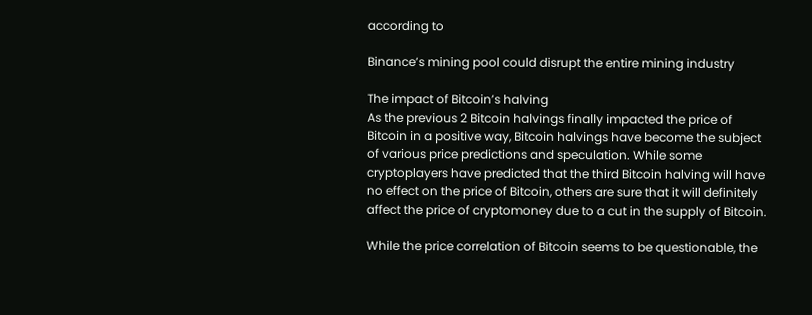according to

Binance’s mining pool could disrupt the entire mining industry

The impact of Bitcoin’s halving
As the previous 2 Bitcoin halvings finally impacted the price of Bitcoin in a positive way, Bitcoin halvings have become the subject of various price predictions and speculation. While some cryptoplayers have predicted that the third Bitcoin halving will have no effect on the price of Bitcoin, others are sure that it will definitely affect the price of cryptomoney due to a cut in the supply of Bitcoin.

While the price correlation of Bitcoin seems to be questionable, the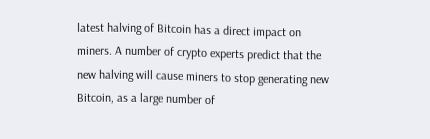latest halving of Bitcoin has a direct impact on miners. A number of crypto experts predict that the new halving will cause miners to stop generating new Bitcoin, as a large number of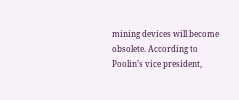mining devices will become obsolete. According to Poolin’s vice president,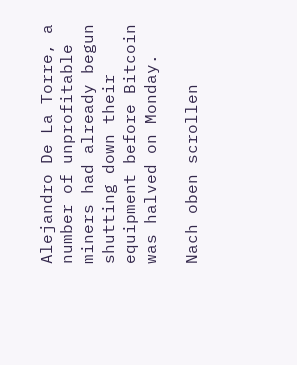Alejandro De La Torre, a number of unprofitable miners had already begun shutting down their equipment before Bitcoin was halved on Monday.

Nach oben scrollen